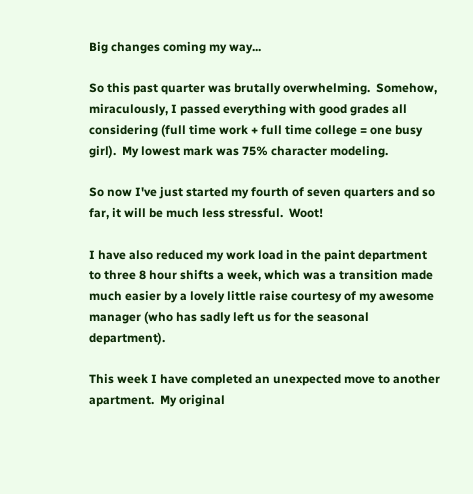Big changes coming my way...

So this past quarter was brutally overwhelming.  Somehow, miraculously, I passed everything with good grades all considering (full time work + full time college = one busy girl).  My lowest mark was 75% character modeling.

So now I've just started my fourth of seven quarters and so far, it will be much less stressful.  Woot!

I have also reduced my work load in the paint department to three 8 hour shifts a week, which was a transition made much easier by a lovely little raise courtesy of my awesome manager (who has sadly left us for the seasonal department).

This week I have completed an unexpected move to another apartment.  My original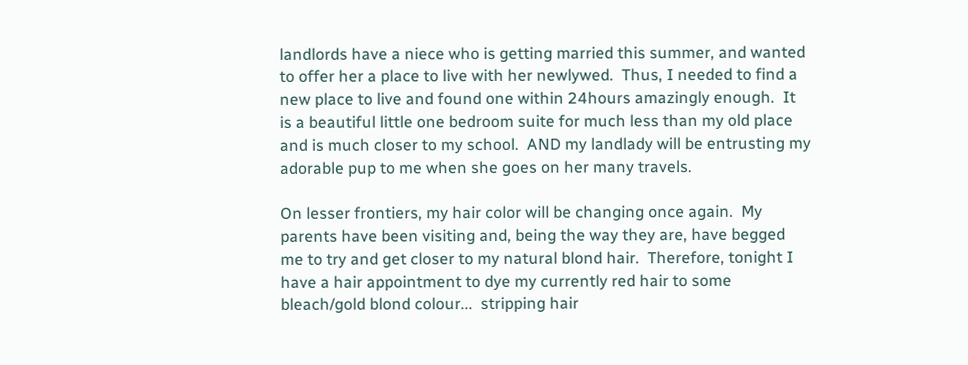landlords have a niece who is getting married this summer, and wanted to offer her a place to live with her newlywed.  Thus, I needed to find a new place to live and found one within 24hours amazingly enough.  It is a beautiful little one bedroom suite for much less than my old place and is much closer to my school.  AND my landlady will be entrusting my adorable pup to me when she goes on her many travels.

On lesser frontiers, my hair color will be changing once again.  My parents have been visiting and, being the way they are, have begged me to try and get closer to my natural blond hair.  Therefore, tonight I have a hair appointment to dye my currently red hair to some bleach/gold blond colour...  stripping hair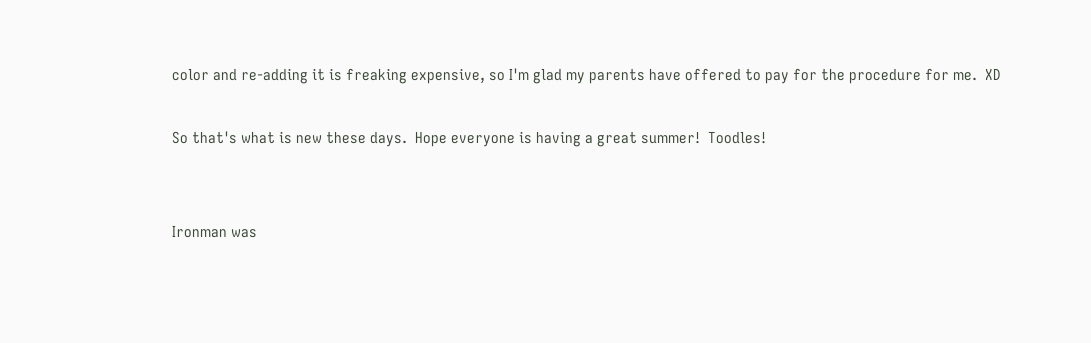color and re-adding it is freaking expensive, so I'm glad my parents have offered to pay for the procedure for me.  XD

So that's what is new these days.  Hope everyone is having a great summer!  Toodles!


Ironman was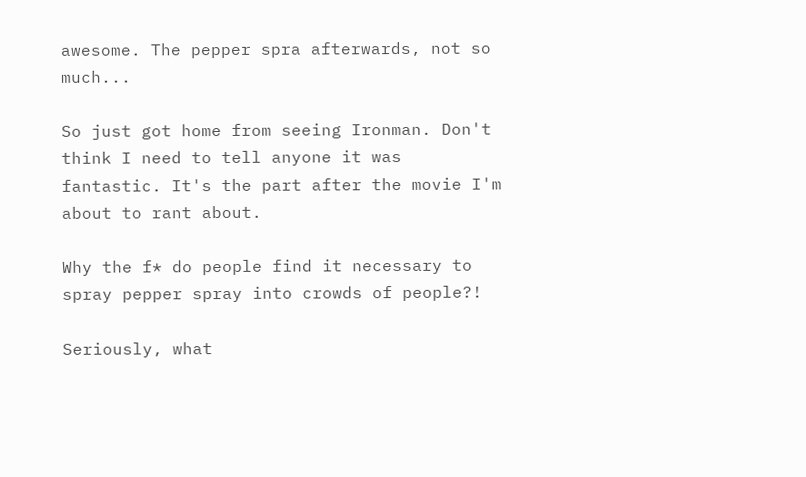awesome. The pepper spra afterwards, not so much...

So just got home from seeing Ironman. Don't think I need to tell anyone it was fantastic. It's the part after the movie I'm about to rant about.

Why the f* do people find it necessary to spray pepper spray into crowds of people?!

Seriously, what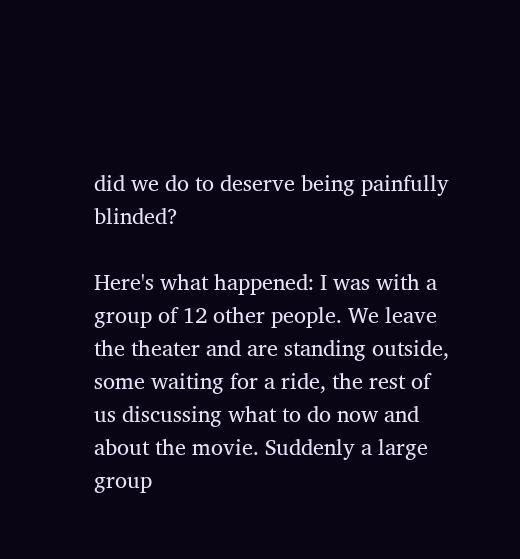did we do to deserve being painfully blinded?

Here's what happened: I was with a group of 12 other people. We leave the theater and are standing outside, some waiting for a ride, the rest of us discussing what to do now and about the movie. Suddenly a large group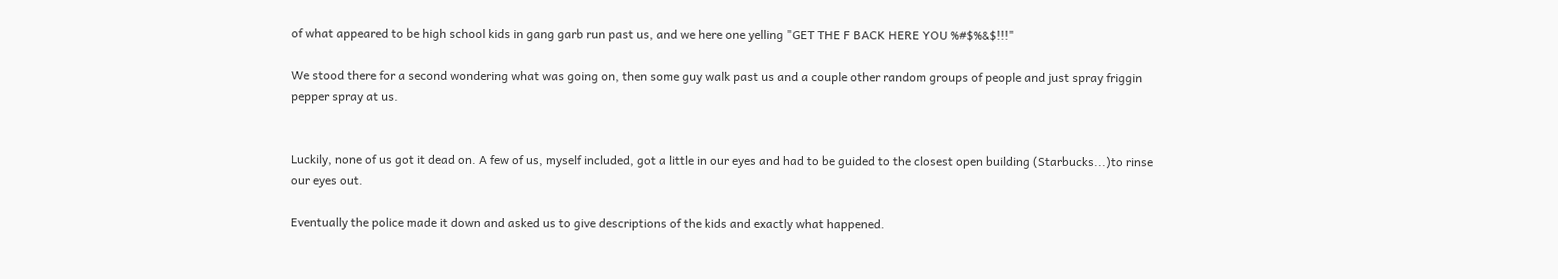of what appeared to be high school kids in gang garb run past us, and we here one yelling "GET THE F BACK HERE YOU %#$%&$!!!"

We stood there for a second wondering what was going on, then some guy walk past us and a couple other random groups of people and just spray friggin pepper spray at us.


Luckily, none of us got it dead on. A few of us, myself included, got a little in our eyes and had to be guided to the closest open building (Starbucks...)to rinse our eyes out.

Eventually the police made it down and asked us to give descriptions of the kids and exactly what happened.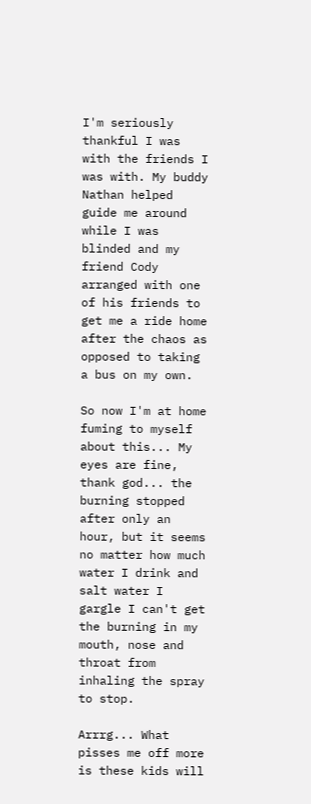I'm seriously thankful I was with the friends I was with. My buddy Nathan helped guide me around while I was blinded and my friend Cody arranged with one of his friends to get me a ride home after the chaos as opposed to taking a bus on my own.

So now I'm at home fuming to myself about this... My eyes are fine, thank god... the burning stopped after only an hour, but it seems no matter how much water I drink and salt water I gargle I can't get the burning in my mouth, nose and throat from inhaling the spray to stop.

Arrrg... What pisses me off more is these kids will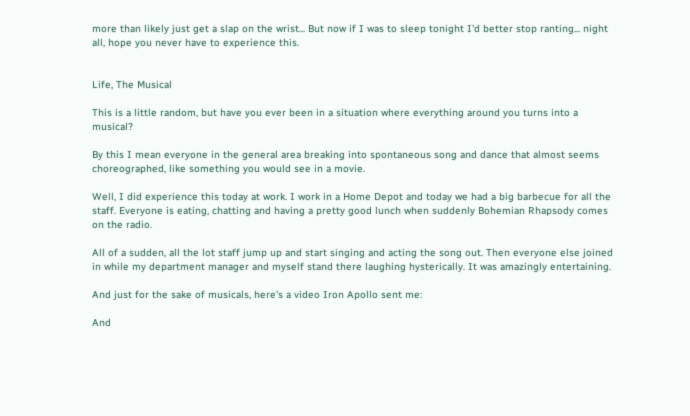more than likely just get a slap on the wrist... But now if I was to sleep tonight I'd better stop ranting... night all, hope you never have to experience this.


Life, The Musical

This is a little random, but have you ever been in a situation where everything around you turns into a musical?

By this I mean everyone in the general area breaking into spontaneous song and dance that almost seems choreographed, like something you would see in a movie.

Well, I did experience this today at work. I work in a Home Depot and today we had a big barbecue for all the staff. Everyone is eating, chatting and having a pretty good lunch when suddenly Bohemian Rhapsody comes on the radio.

All of a sudden, all the lot staff jump up and start singing and acting the song out. Then everyone else joined in while my department manager and myself stand there laughing hysterically. It was amazingly entertaining.

And just for the sake of musicals, here's a video Iron Apollo sent me:

And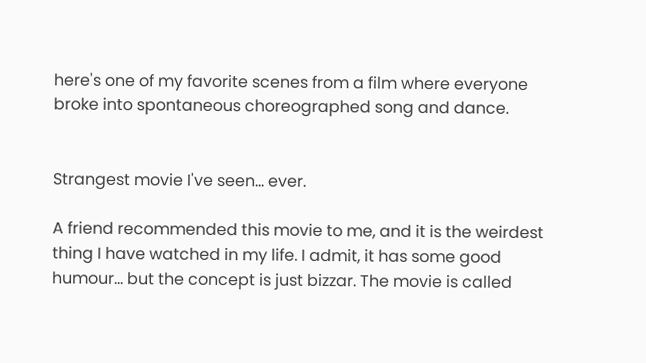here's one of my favorite scenes from a film where everyone broke into spontaneous choreographed song and dance.


Strangest movie I've seen... ever.

A friend recommended this movie to me, and it is the weirdest thing I have watched in my life. I admit, it has some good humour... but the concept is just bizzar. The movie is called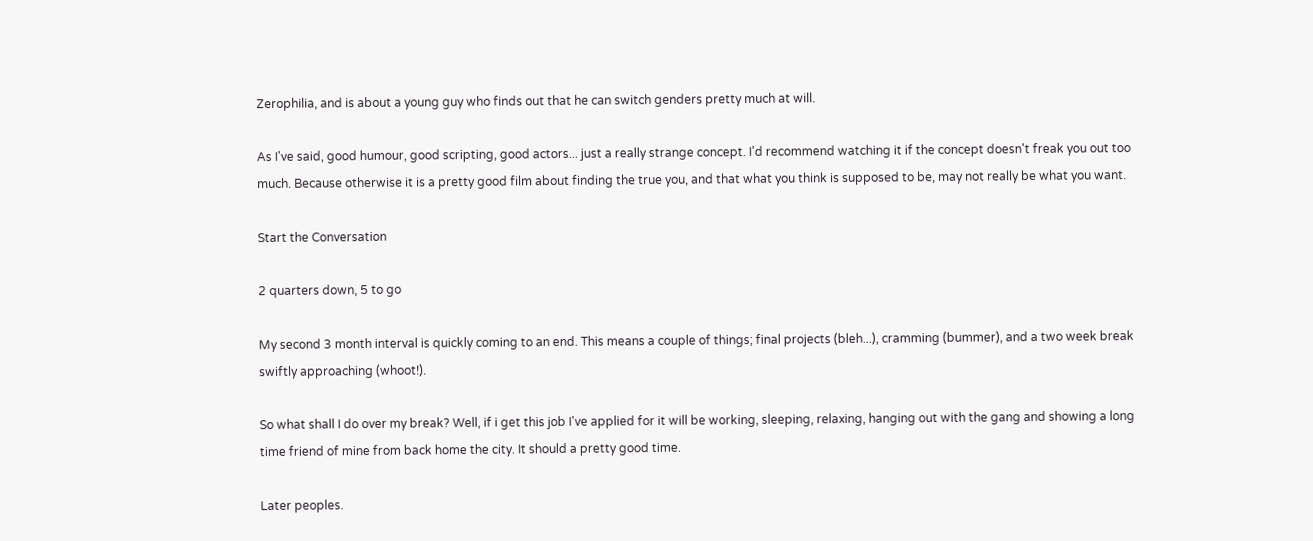Zerophilia, and is about a young guy who finds out that he can switch genders pretty much at will.

As I've said, good humour, good scripting, good actors... just a really strange concept. I'd recommend watching it if the concept doesn't freak you out too much. Because otherwise it is a pretty good film about finding the true you, and that what you think is supposed to be, may not really be what you want.

Start the Conversation

2 quarters down, 5 to go

My second 3 month interval is quickly coming to an end. This means a couple of things; final projects (bleh...), cramming (bummer), and a two week break swiftly approaching (whoot!).

So what shall I do over my break? Well, if i get this job I've applied for it will be working, sleeping, relaxing, hanging out with the gang and showing a long time friend of mine from back home the city. It should a pretty good time.

Later peoples.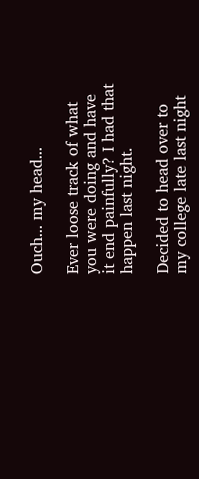Ouch... my head...

Ever loose track of what you were doing and have it end painfully? I had that happen last night.

Decided to head over to my college late last night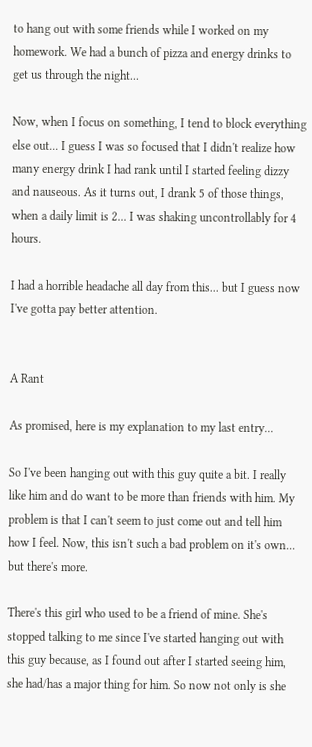to hang out with some friends while I worked on my homework. We had a bunch of pizza and energy drinks to get us through the night...

Now, when I focus on something, I tend to block everything else out... I guess I was so focused that I didn't realize how many energy drink I had rank until I started feeling dizzy and nauseous. As it turns out, I drank 5 of those things, when a daily limit is 2... I was shaking uncontrollably for 4 hours.

I had a horrible headache all day from this... but I guess now I've gotta pay better attention.


A Rant

As promised, here is my explanation to my last entry...

So I've been hanging out with this guy quite a bit. I really like him and do want to be more than friends with him. My problem is that I can't seem to just come out and tell him how I feel. Now, this isn't such a bad problem on it's own... but there's more.

There's this girl who used to be a friend of mine. She's stopped talking to me since I've started hanging out with this guy because, as I found out after I started seeing him, she had/has a major thing for him. So now not only is she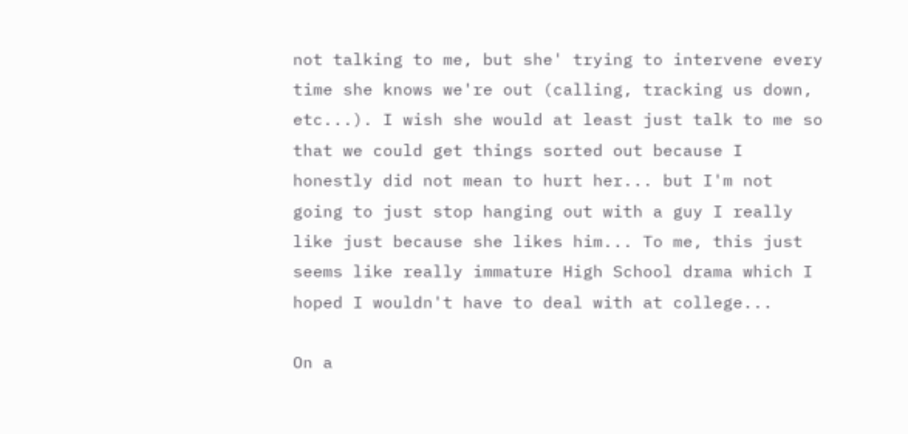not talking to me, but she' trying to intervene every time she knows we're out (calling, tracking us down, etc...). I wish she would at least just talk to me so that we could get things sorted out because I honestly did not mean to hurt her... but I'm not going to just stop hanging out with a guy I really like just because she likes him... To me, this just seems like really immature High School drama which I hoped I wouldn't have to deal with at college...

On a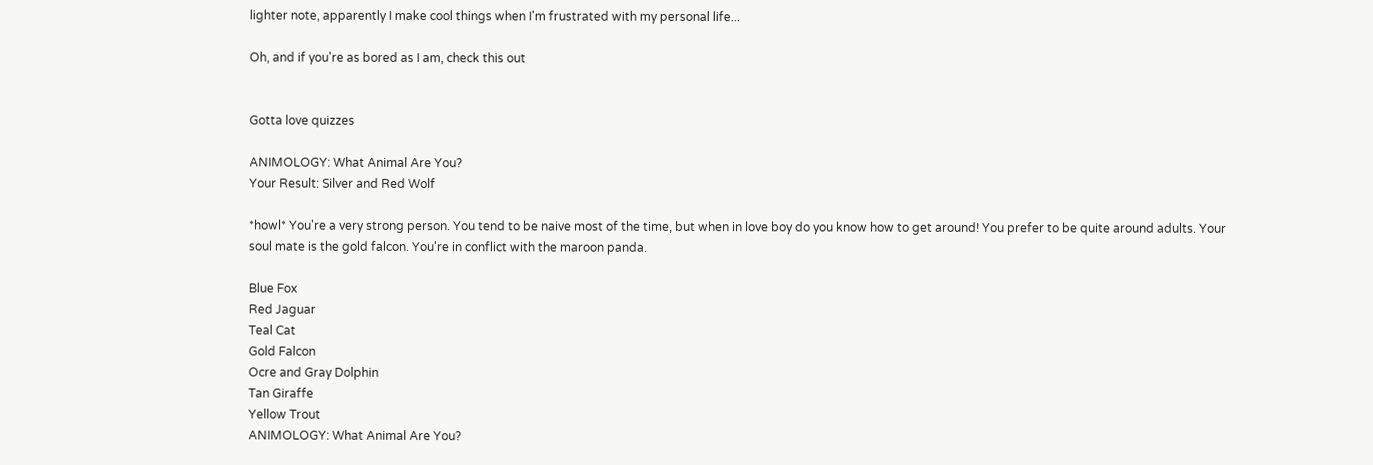lighter note, apparently I make cool things when I'm frustrated with my personal life...

Oh, and if you're as bored as I am, check this out


Gotta love quizzes

ANIMOLOGY: What Animal Are You?
Your Result: Silver and Red Wolf

*howl* You're a very strong person. You tend to be naive most of the time, but when in love boy do you know how to get around! You prefer to be quite around adults. Your soul mate is the gold falcon. You're in conflict with the maroon panda.

Blue Fox
Red Jaguar
Teal Cat
Gold Falcon
Ocre and Gray Dolphin
Tan Giraffe
Yellow Trout
ANIMOLOGY: What Animal Are You?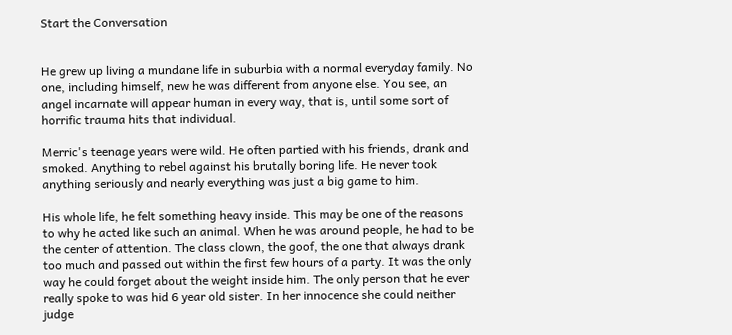Start the Conversation


He grew up living a mundane life in suburbia with a normal everyday family. No one, including himself, new he was different from anyone else. You see, an angel incarnate will appear human in every way, that is, until some sort of horrific trauma hits that individual.

Merric's teenage years were wild. He often partied with his friends, drank and smoked. Anything to rebel against his brutally boring life. He never took anything seriously and nearly everything was just a big game to him.

His whole life, he felt something heavy inside. This may be one of the reasons to why he acted like such an animal. When he was around people, he had to be the center of attention. The class clown, the goof, the one that always drank too much and passed out within the first few hours of a party. It was the only way he could forget about the weight inside him. The only person that he ever really spoke to was hid 6 year old sister. In her innocence she could neither judge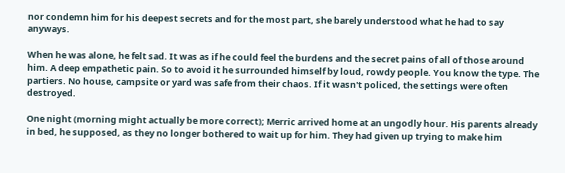nor condemn him for his deepest secrets and for the most part, she barely understood what he had to say anyways.

When he was alone, he felt sad. It was as if he could feel the burdens and the secret pains of all of those around him. A deep empathetic pain. So to avoid it he surrounded himself by loud, rowdy people. You know the type. The partiers. No house, campsite or yard was safe from their chaos. If it wasn't policed, the settings were often destroyed.

One night (morning might actually be more correct); Merric arrived home at an ungodly hour. His parents already in bed, he supposed, as they no longer bothered to wait up for him. They had given up trying to make him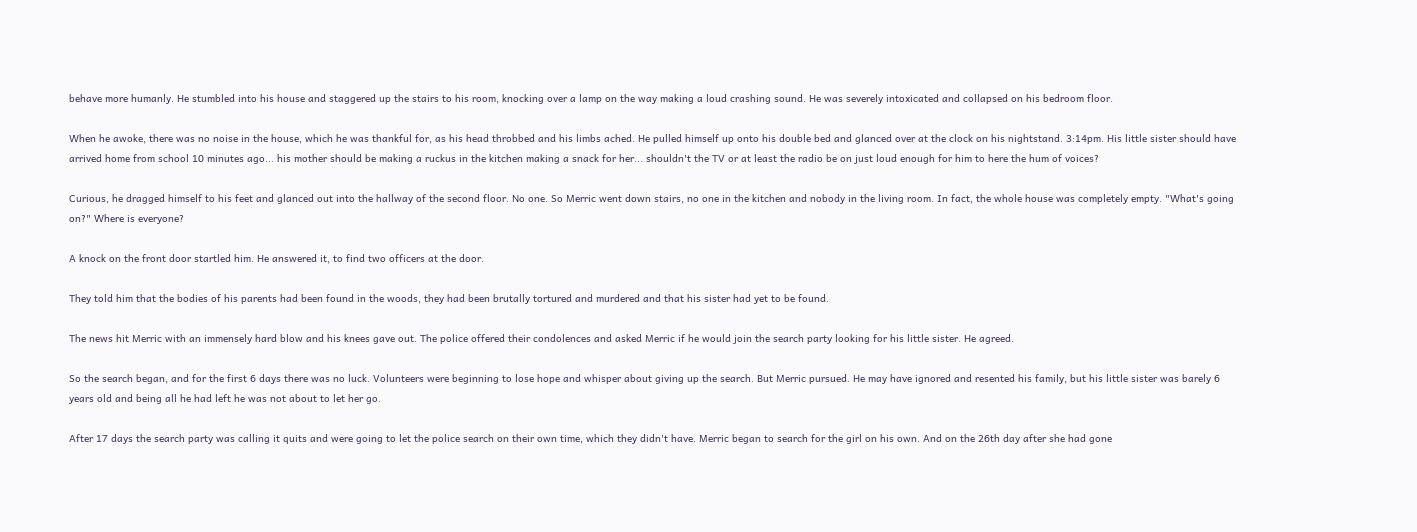behave more humanly. He stumbled into his house and staggered up the stairs to his room, knocking over a lamp on the way making a loud crashing sound. He was severely intoxicated and collapsed on his bedroom floor.

When he awoke, there was no noise in the house, which he was thankful for, as his head throbbed and his limbs ached. He pulled himself up onto his double bed and glanced over at the clock on his nightstand. 3:14pm. His little sister should have arrived home from school 10 minutes ago... his mother should be making a ruckus in the kitchen making a snack for her... shouldn't the TV or at least the radio be on just loud enough for him to here the hum of voices?

Curious, he dragged himself to his feet and glanced out into the hallway of the second floor. No one. So Merric went down stairs, no one in the kitchen and nobody in the living room. In fact, the whole house was completely empty. "What's going on?" Where is everyone?

A knock on the front door startled him. He answered it, to find two officers at the door.

They told him that the bodies of his parents had been found in the woods, they had been brutally tortured and murdered and that his sister had yet to be found.

The news hit Merric with an immensely hard blow and his knees gave out. The police offered their condolences and asked Merric if he would join the search party looking for his little sister. He agreed.

So the search began, and for the first 6 days there was no luck. Volunteers were beginning to lose hope and whisper about giving up the search. But Merric pursued. He may have ignored and resented his family, but his little sister was barely 6 years old and being all he had left he was not about to let her go.

After 17 days the search party was calling it quits and were going to let the police search on their own time, which they didn't have. Merric began to search for the girl on his own. And on the 26th day after she had gone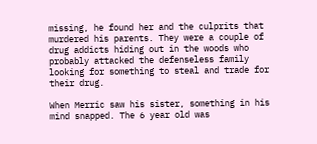missing, he found her and the culprits that murdered his parents. They were a couple of drug addicts hiding out in the woods who probably attacked the defenseless family looking for something to steal and trade for their drug.

When Merric saw his sister, something in his mind snapped. The 6 year old was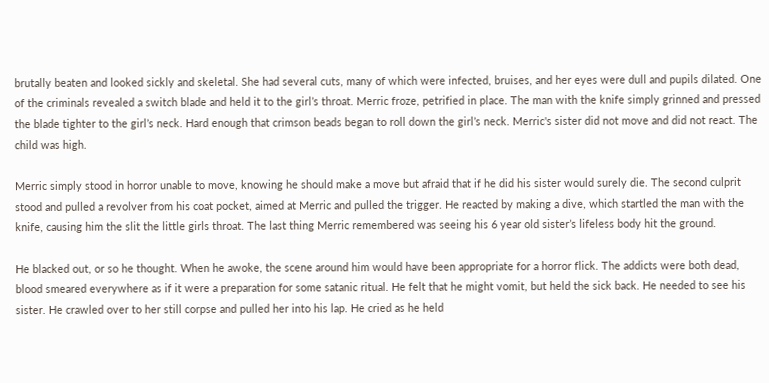brutally beaten and looked sickly and skeletal. She had several cuts, many of which were infected, bruises, and her eyes were dull and pupils dilated. One of the criminals revealed a switch blade and held it to the girl’s throat. Merric froze, petrified in place. The man with the knife simply grinned and pressed the blade tighter to the girl’s neck. Hard enough that crimson beads began to roll down the girl’s neck. Merric's sister did not move and did not react. The child was high.

Merric simply stood in horror unable to move, knowing he should make a move but afraid that if he did his sister would surely die. The second culprit stood and pulled a revolver from his coat pocket, aimed at Merric and pulled the trigger. He reacted by making a dive, which startled the man with the knife, causing him the slit the little girls throat. The last thing Merric remembered was seeing his 6 year old sister’s lifeless body hit the ground.

He blacked out, or so he thought. When he awoke, the scene around him would have been appropriate for a horror flick. The addicts were both dead, blood smeared everywhere as if it were a preparation for some satanic ritual. He felt that he might vomit, but held the sick back. He needed to see his sister. He crawled over to her still corpse and pulled her into his lap. He cried as he held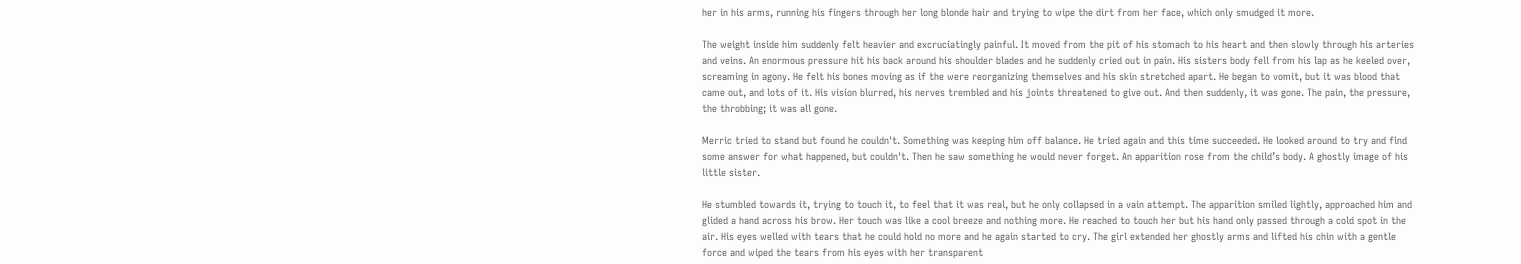her in his arms, running his fingers through her long blonde hair and trying to wipe the dirt from her face, which only smudged it more.

The weight inside him suddenly felt heavier and excruciatingly painful. It moved from the pit of his stomach to his heart and then slowly through his arteries and veins. An enormous pressure hit his back around his shoulder blades and he suddenly cried out in pain. His sisters body fell from his lap as he keeled over, screaming in agony. He felt his bones moving as if the were reorganizing themselves and his skin stretched apart. He began to vomit, but it was blood that came out, and lots of it. His vision blurred, his nerves trembled and his joints threatened to give out. And then suddenly, it was gone. The pain, the pressure, the throbbing; it was all gone.

Merric tried to stand but found he couldn't. Something was keeping him off balance. He tried again and this time succeeded. He looked around to try and find some answer for what happened, but couldn't. Then he saw something he would never forget. An apparition rose from the child’s body. A ghostly image of his little sister.

He stumbled towards it, trying to touch it, to feel that it was real, but he only collapsed in a vain attempt. The apparition smiled lightly, approached him and glided a hand across his brow. Her touch was like a cool breeze and nothing more. He reached to touch her but his hand only passed through a cold spot in the air. His eyes welled with tears that he could hold no more and he again started to cry. The girl extended her ghostly arms and lifted his chin with a gentle force and wiped the tears from his eyes with her transparent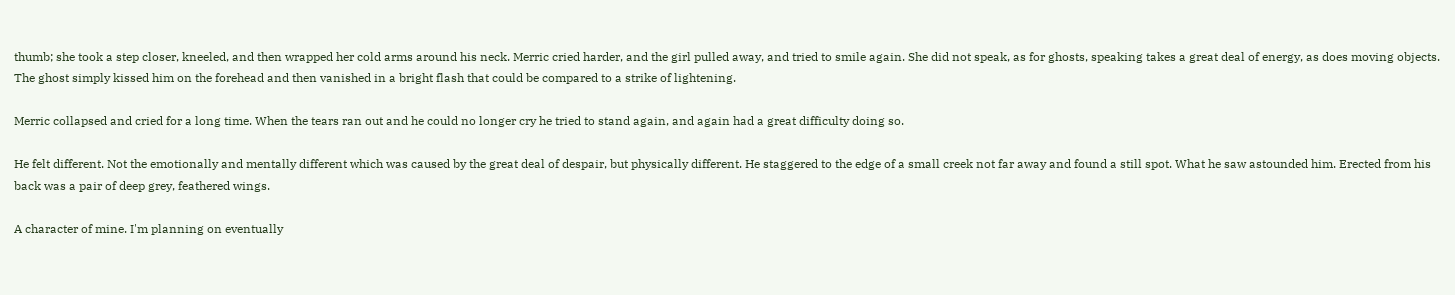thumb; she took a step closer, kneeled, and then wrapped her cold arms around his neck. Merric cried harder, and the girl pulled away, and tried to smile again. She did not speak, as for ghosts, speaking takes a great deal of energy, as does moving objects. The ghost simply kissed him on the forehead and then vanished in a bright flash that could be compared to a strike of lightening.

Merric collapsed and cried for a long time. When the tears ran out and he could no longer cry he tried to stand again, and again had a great difficulty doing so.

He felt different. Not the emotionally and mentally different which was caused by the great deal of despair, but physically different. He staggered to the edge of a small creek not far away and found a still spot. What he saw astounded him. Erected from his back was a pair of deep grey, feathered wings.

A character of mine. I'm planning on eventually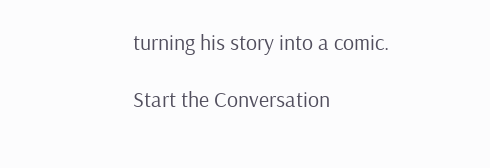turning his story into a comic.

Start the Conversation